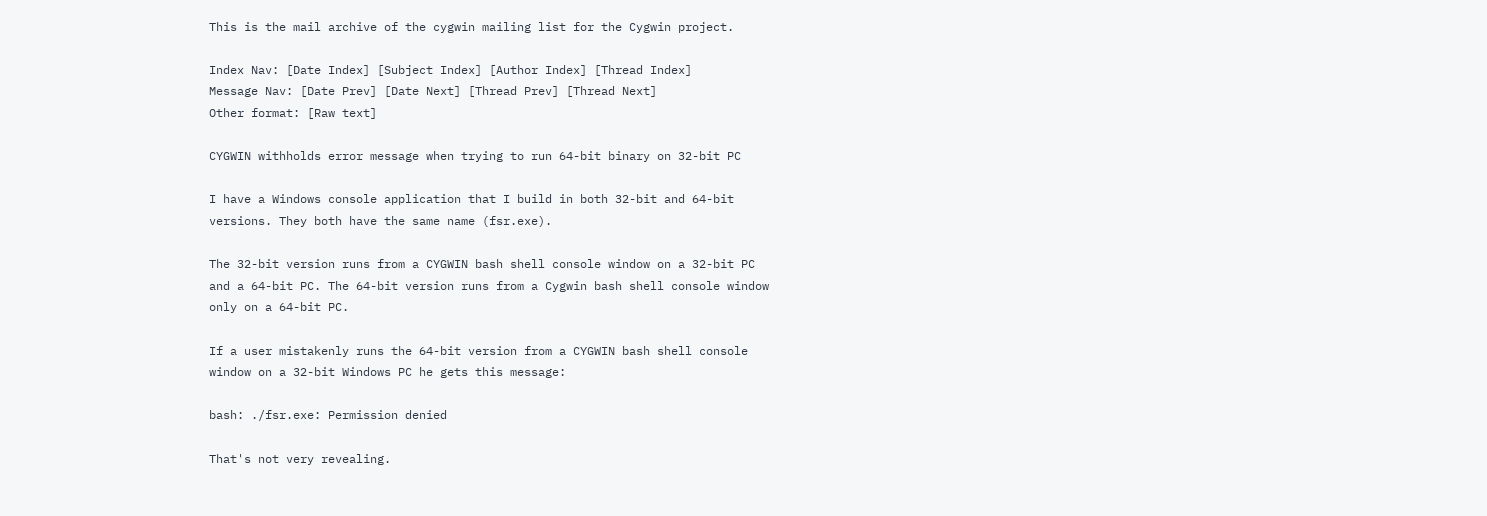This is the mail archive of the cygwin mailing list for the Cygwin project.

Index Nav: [Date Index] [Subject Index] [Author Index] [Thread Index]
Message Nav: [Date Prev] [Date Next] [Thread Prev] [Thread Next]
Other format: [Raw text]

CYGWIN withholds error message when trying to run 64-bit binary on 32-bit PC

I have a Windows console application that I build in both 32-bit and 64-bit
versions. They both have the same name (fsr.exe).

The 32-bit version runs from a CYGWIN bash shell console window on a 32-bit PC
and a 64-bit PC. The 64-bit version runs from a Cygwin bash shell console window
only on a 64-bit PC.

If a user mistakenly runs the 64-bit version from a CYGWIN bash shell console
window on a 32-bit Windows PC he gets this message:

bash: ./fsr.exe: Permission denied

That's not very revealing.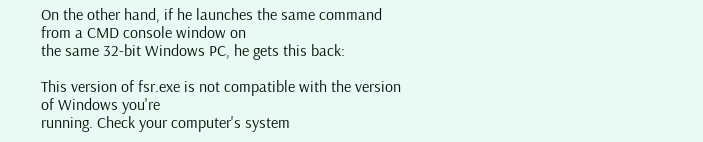On the other hand, if he launches the same command from a CMD console window on
the same 32-bit Windows PC, he gets this back:

This version of fsr.exe is not compatible with the version of Windows you're
running. Check your computer's system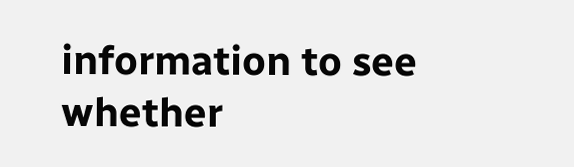information to see whether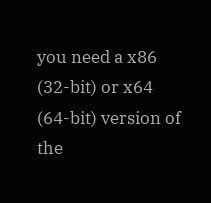you need a x86
(32-bit) or x64 (64-bit) version of the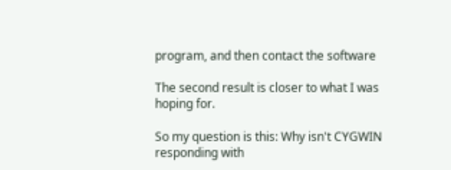program, and then contact the software

The second result is closer to what I was hoping for.

So my question is this: Why isn't CYGWIN responding with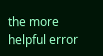the more helpful error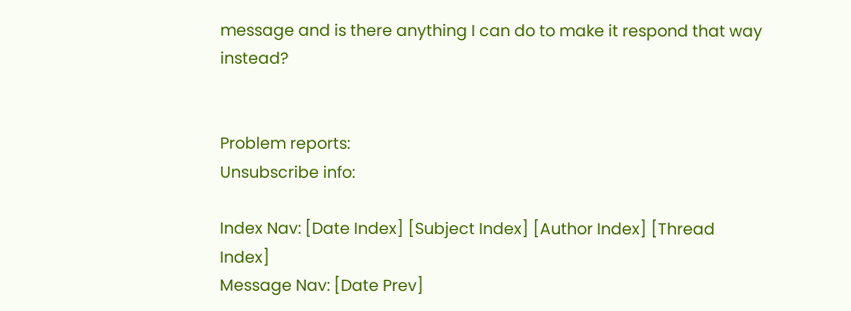message and is there anything I can do to make it respond that way instead?


Problem reports:
Unsubscribe info:

Index Nav: [Date Index] [Subject Index] [Author Index] [Thread Index]
Message Nav: [Date Prev]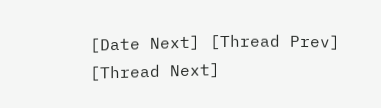[Date Next] [Thread Prev] [Thread Next]